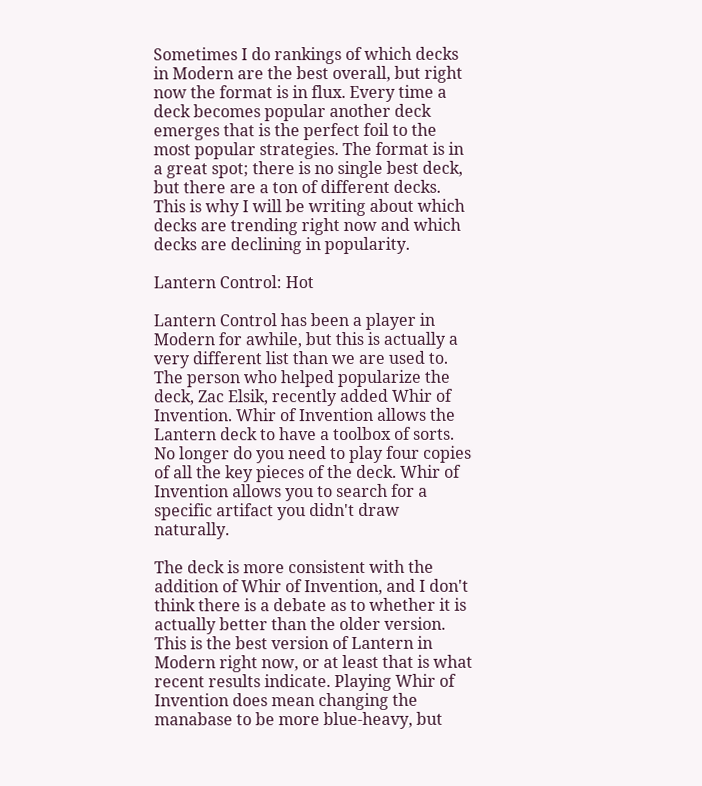Sometimes I do rankings of which decks in Modern are the best overall, but right now the format is in flux. Every time a deck becomes popular another deck emerges that is the perfect foil to the most popular strategies. The format is in a great spot; there is no single best deck, but there are a ton of different decks. This is why I will be writing about which decks are trending right now and which decks are declining in popularity.

Lantern Control: Hot

Lantern Control has been a player in Modern for awhile, but this is actually a very different list than we are used to. The person who helped popularize the deck, Zac Elsik, recently added Whir of Invention. Whir of Invention allows the Lantern deck to have a toolbox of sorts. No longer do you need to play four copies of all the key pieces of the deck. Whir of Invention allows you to search for a specific artifact you didn't draw naturally.

The deck is more consistent with the addition of Whir of Invention, and I don't think there is a debate as to whether it is actually better than the older version. This is the best version of Lantern in Modern right now, or at least that is what recent results indicate. Playing Whir of Invention does mean changing the manabase to be more blue-heavy, but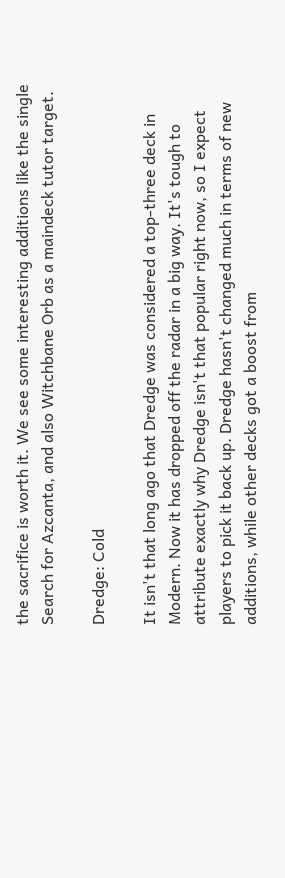the sacrifice is worth it. We see some interesting additions like the single Search for Azcanta, and also Witchbane Orb as a maindeck tutor target.

Dredge: Cold

It isn't that long ago that Dredge was considered a top-three deck in Modern. Now it has dropped off the radar in a big way. It's tough to attribute exactly why Dredge isn't that popular right now, so I expect players to pick it back up. Dredge hasn't changed much in terms of new additions, while other decks got a boost from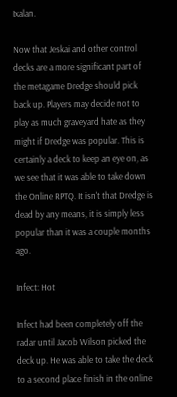Ixalan.

Now that Jeskai and other control decks are a more significant part of the metagame Dredge should pick back up. Players may decide not to play as much graveyard hate as they might if Dredge was popular. This is certainly a deck to keep an eye on, as we see that it was able to take down the Online RPTQ. It isn't that Dredge is dead by any means, it is simply less popular than it was a couple months ago.

Infect: Hot

Infect had been completely off the radar until Jacob Wilson picked the deck up. He was able to take the deck to a second place finish in the online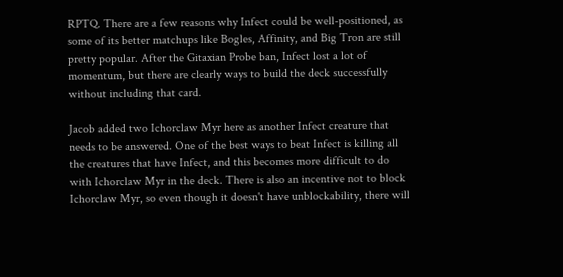RPTQ. There are a few reasons why Infect could be well-positioned, as some of its better matchups like Bogles, Affinity, and Big Tron are still pretty popular. After the Gitaxian Probe ban, Infect lost a lot of momentum, but there are clearly ways to build the deck successfully without including that card.

Jacob added two Ichorclaw Myr here as another Infect creature that needs to be answered. One of the best ways to beat Infect is killing all the creatures that have Infect, and this becomes more difficult to do with Ichorclaw Myr in the deck. There is also an incentive not to block Ichorclaw Myr, so even though it doesn't have unblockability, there will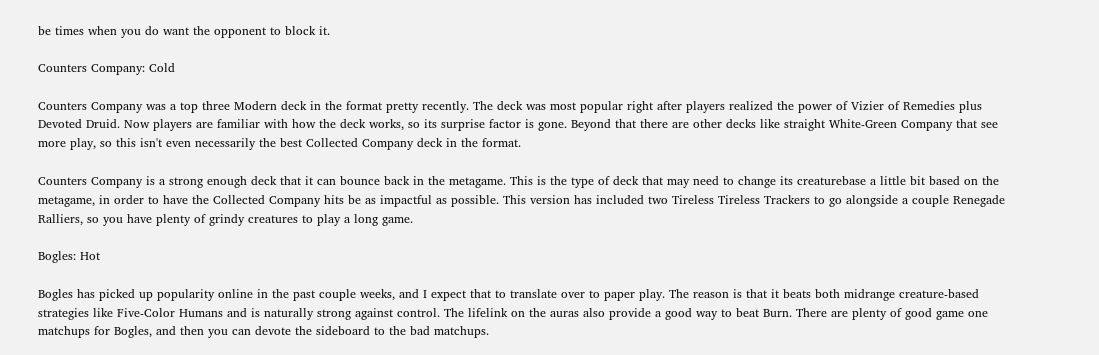be times when you do want the opponent to block it.

Counters Company: Cold

Counters Company was a top three Modern deck in the format pretty recently. The deck was most popular right after players realized the power of Vizier of Remedies plus Devoted Druid. Now players are familiar with how the deck works, so its surprise factor is gone. Beyond that there are other decks like straight White-Green Company that see more play, so this isn't even necessarily the best Collected Company deck in the format.

Counters Company is a strong enough deck that it can bounce back in the metagame. This is the type of deck that may need to change its creaturebase a little bit based on the metagame, in order to have the Collected Company hits be as impactful as possible. This version has included two Tireless Tireless Trackers to go alongside a couple Renegade Ralliers, so you have plenty of grindy creatures to play a long game.

Bogles: Hot

Bogles has picked up popularity online in the past couple weeks, and I expect that to translate over to paper play. The reason is that it beats both midrange creature-based strategies like Five-Color Humans and is naturally strong against control. The lifelink on the auras also provide a good way to beat Burn. There are plenty of good game one matchups for Bogles, and then you can devote the sideboard to the bad matchups.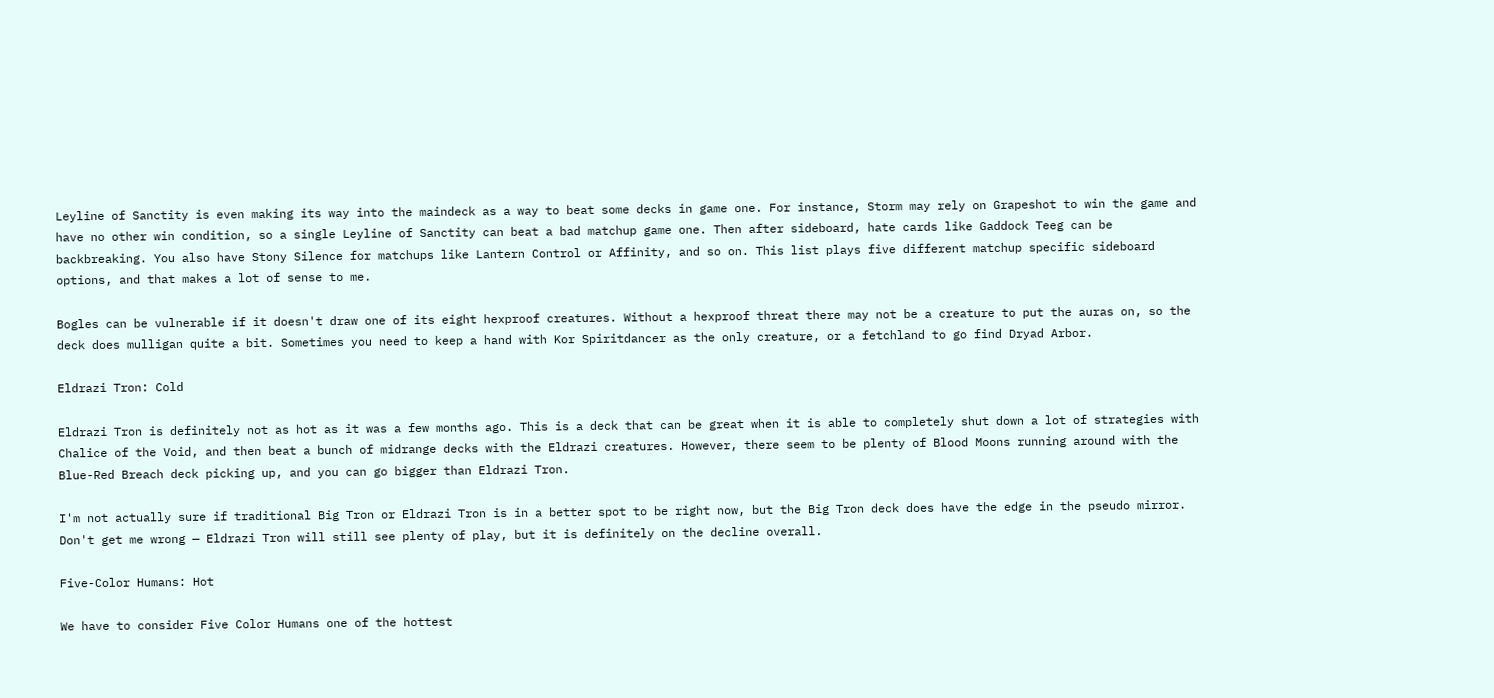Leyline of Sanctity is even making its way into the maindeck as a way to beat some decks in game one. For instance, Storm may rely on Grapeshot to win the game and have no other win condition, so a single Leyline of Sanctity can beat a bad matchup game one. Then after sideboard, hate cards like Gaddock Teeg can be backbreaking. You also have Stony Silence for matchups like Lantern Control or Affinity, and so on. This list plays five different matchup specific sideboard options, and that makes a lot of sense to me.

Bogles can be vulnerable if it doesn't draw one of its eight hexproof creatures. Without a hexproof threat there may not be a creature to put the auras on, so the deck does mulligan quite a bit. Sometimes you need to keep a hand with Kor Spiritdancer as the only creature, or a fetchland to go find Dryad Arbor.

Eldrazi Tron: Cold

Eldrazi Tron is definitely not as hot as it was a few months ago. This is a deck that can be great when it is able to completely shut down a lot of strategies with Chalice of the Void, and then beat a bunch of midrange decks with the Eldrazi creatures. However, there seem to be plenty of Blood Moons running around with the Blue-Red Breach deck picking up, and you can go bigger than Eldrazi Tron.

I'm not actually sure if traditional Big Tron or Eldrazi Tron is in a better spot to be right now, but the Big Tron deck does have the edge in the pseudo mirror. Don't get me wrong — Eldrazi Tron will still see plenty of play, but it is definitely on the decline overall.

Five-Color Humans: Hot

We have to consider Five Color Humans one of the hottest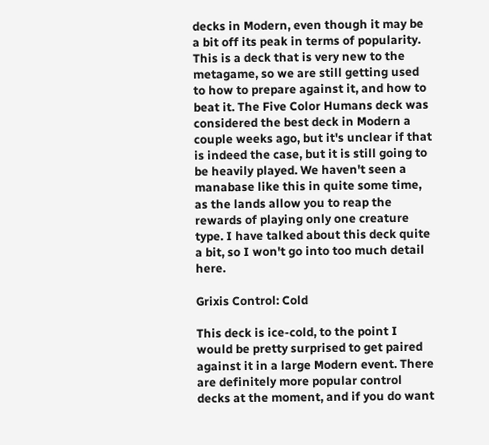decks in Modern, even though it may be a bit off its peak in terms of popularity. This is a deck that is very new to the metagame, so we are still getting used to how to prepare against it, and how to beat it. The Five Color Humans deck was considered the best deck in Modern a couple weeks ago, but it's unclear if that is indeed the case, but it is still going to be heavily played. We haven't seen a manabase like this in quite some time, as the lands allow you to reap the rewards of playing only one creature type. I have talked about this deck quite a bit, so I won't go into too much detail here.

Grixis Control: Cold

This deck is ice-cold, to the point I would be pretty surprised to get paired against it in a large Modern event. There are definitely more popular control decks at the moment, and if you do want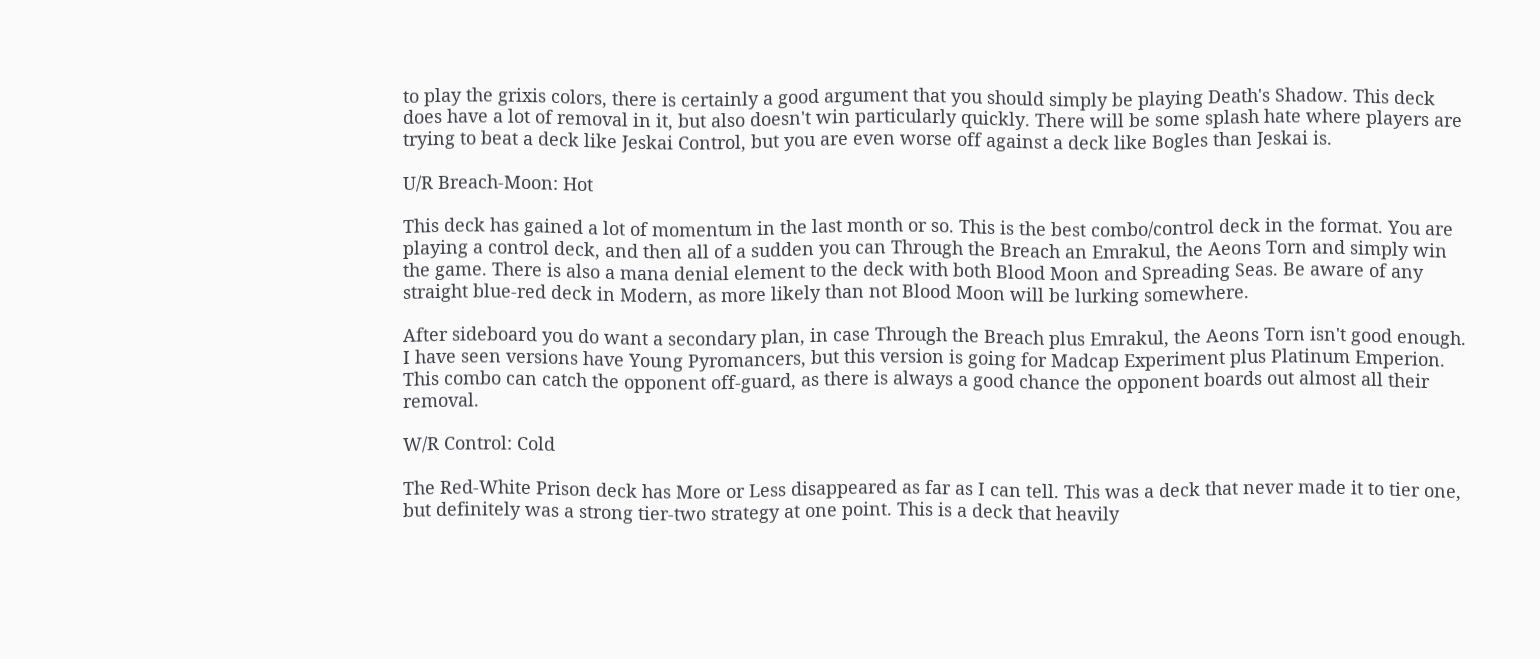to play the grixis colors, there is certainly a good argument that you should simply be playing Death's Shadow. This deck does have a lot of removal in it, but also doesn't win particularly quickly. There will be some splash hate where players are trying to beat a deck like Jeskai Control, but you are even worse off against a deck like Bogles than Jeskai is.

U/R Breach-Moon: Hot

This deck has gained a lot of momentum in the last month or so. This is the best combo/control deck in the format. You are playing a control deck, and then all of a sudden you can Through the Breach an Emrakul, the Aeons Torn and simply win the game. There is also a mana denial element to the deck with both Blood Moon and Spreading Seas. Be aware of any straight blue-red deck in Modern, as more likely than not Blood Moon will be lurking somewhere.

After sideboard you do want a secondary plan, in case Through the Breach plus Emrakul, the Aeons Torn isn't good enough. I have seen versions have Young Pyromancers, but this version is going for Madcap Experiment plus Platinum Emperion. This combo can catch the opponent off-guard, as there is always a good chance the opponent boards out almost all their removal.

W/R Control: Cold

The Red-White Prison deck has More or Less disappeared as far as I can tell. This was a deck that never made it to tier one, but definitely was a strong tier-two strategy at one point. This is a deck that heavily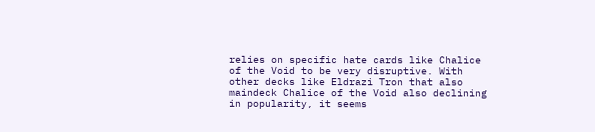relies on specific hate cards like Chalice of the Void to be very disruptive. With other decks like Eldrazi Tron that also maindeck Chalice of the Void also declining in popularity, it seems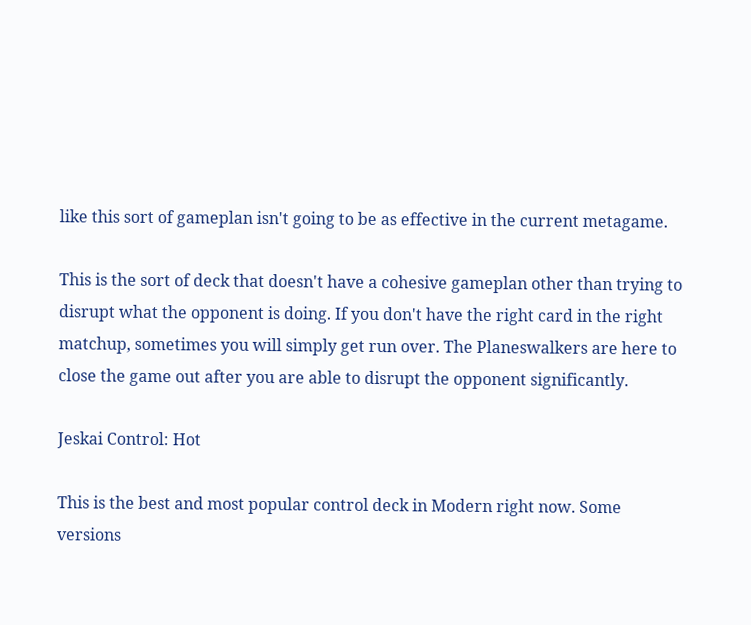like this sort of gameplan isn't going to be as effective in the current metagame.

This is the sort of deck that doesn't have a cohesive gameplan other than trying to disrupt what the opponent is doing. If you don't have the right card in the right matchup, sometimes you will simply get run over. The Planeswalkers are here to close the game out after you are able to disrupt the opponent significantly.

Jeskai Control: Hot

This is the best and most popular control deck in Modern right now. Some versions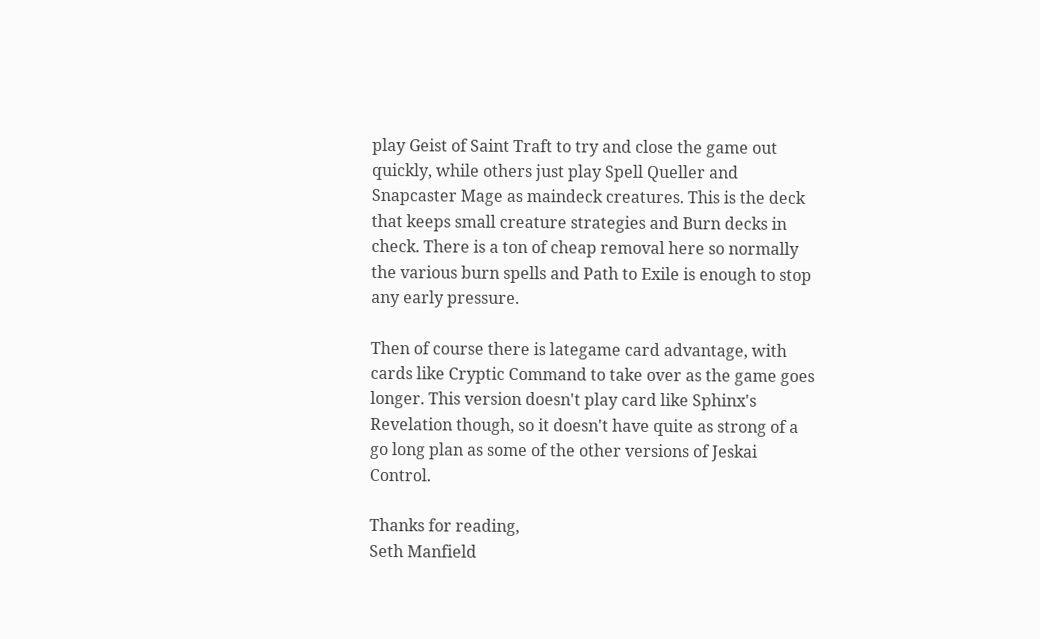play Geist of Saint Traft to try and close the game out quickly, while others just play Spell Queller and Snapcaster Mage as maindeck creatures. This is the deck that keeps small creature strategies and Burn decks in check. There is a ton of cheap removal here so normally the various burn spells and Path to Exile is enough to stop any early pressure.

Then of course there is lategame card advantage, with cards like Cryptic Command to take over as the game goes longer. This version doesn't play card like Sphinx's Revelation though, so it doesn't have quite as strong of a go long plan as some of the other versions of Jeskai Control.

Thanks for reading,
Seth Manfield